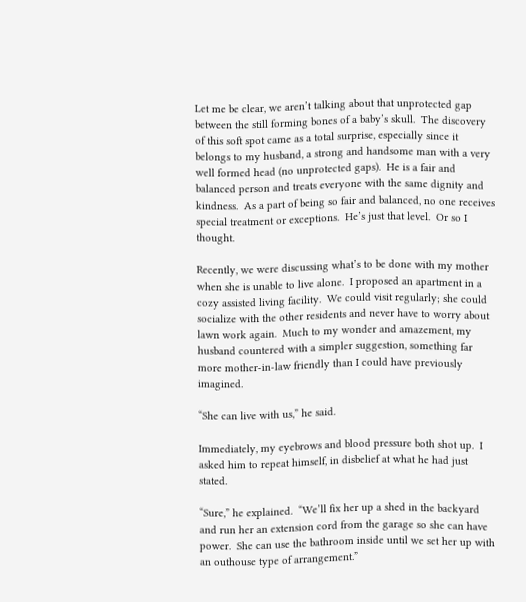Let me be clear, we aren’t talking about that unprotected gap between the still forming bones of a baby’s skull.  The discovery of this soft spot came as a total surprise, especially since it belongs to my husband, a strong and handsome man with a very well formed head (no unprotected gaps).  He is a fair and balanced person and treats everyone with the same dignity and kindness.  As a part of being so fair and balanced, no one receives special treatment or exceptions.  He’s just that level.  Or so I thought.

Recently, we were discussing what’s to be done with my mother when she is unable to live alone.  I proposed an apartment in a cozy assisted living facility.  We could visit regularly; she could socialize with the other residents and never have to worry about lawn work again.  Much to my wonder and amazement, my husband countered with a simpler suggestion, something far more mother-in-law friendly than I could have previously imagined.

“She can live with us,” he said.

Immediately, my eyebrows and blood pressure both shot up.  I asked him to repeat himself, in disbelief at what he had just stated.

“Sure,” he explained.  “We’ll fix her up a shed in the backyard and run her an extension cord from the garage so she can have power.  She can use the bathroom inside until we set her up with an outhouse type of arrangement.”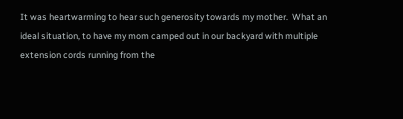It was heartwarming to hear such generosity towards my mother.  What an ideal situation, to have my mom camped out in our backyard with multiple extension cords running from the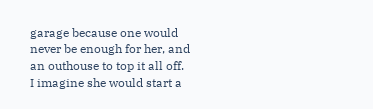garage because one would never be enough for her, and an outhouse to top it all off.  I imagine she would start a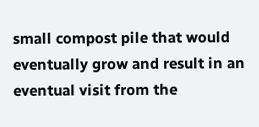small compost pile that would eventually grow and result in an eventual visit from the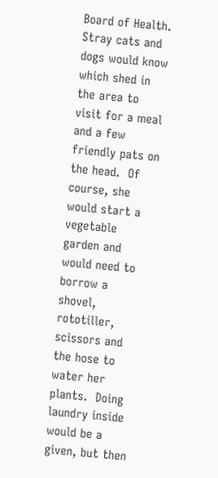Board of Health.  Stray cats and dogs would know which shed in the area to visit for a meal and a few friendly pats on the head.  Of course, she would start a vegetable garden and would need to borrow a shovel, rototiller, scissors and the hose to water her plants.  Doing laundry inside would be a given, but then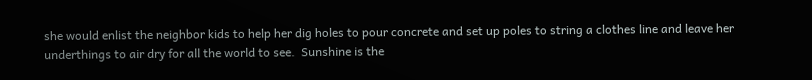she would enlist the neighbor kids to help her dig holes to pour concrete and set up poles to string a clothes line and leave her underthings to air dry for all the world to see.  Sunshine is the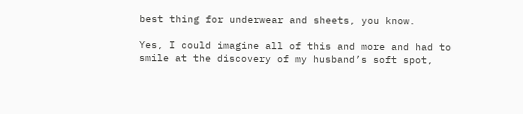best thing for underwear and sheets, you know.

Yes, I could imagine all of this and more and had to smile at the discovery of my husband’s soft spot,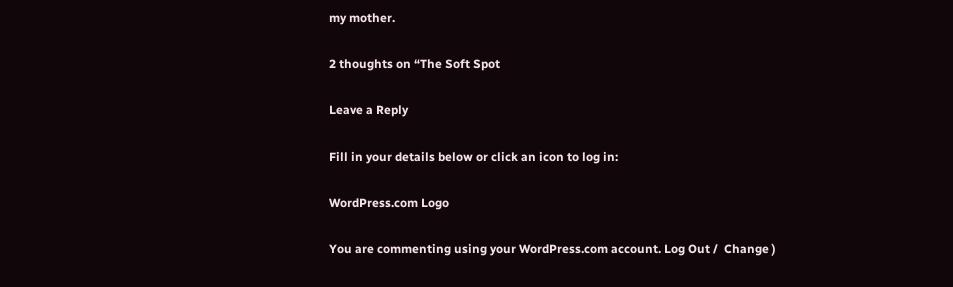my mother.

2 thoughts on “The Soft Spot

Leave a Reply

Fill in your details below or click an icon to log in:

WordPress.com Logo

You are commenting using your WordPress.com account. Log Out /  Change )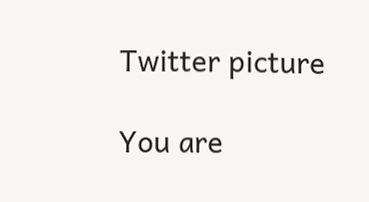Twitter picture

You are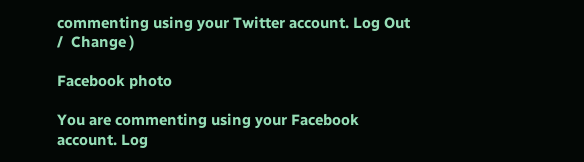commenting using your Twitter account. Log Out /  Change )

Facebook photo

You are commenting using your Facebook account. Log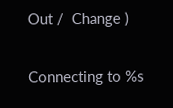Out /  Change )

Connecting to %s